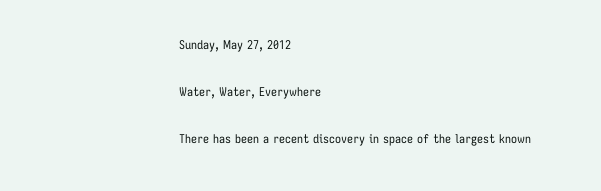Sunday, May 27, 2012

Water, Water, Everywhere

There has been a recent discovery in space of the largest known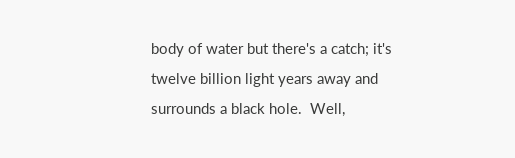body of water but there's a catch; it's twelve billion light years away and surrounds a black hole.  Well,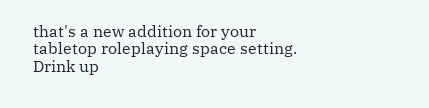that's a new addition for your tabletop roleplaying space setting.  Drink up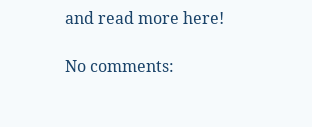and read more here!

No comments: